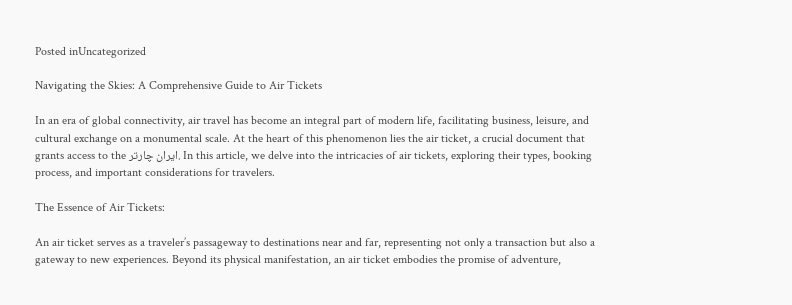Posted inUncategorized

Navigating the Skies: A Comprehensive Guide to Air Tickets

In an era of global connectivity, air travel has become an integral part of modern life, facilitating business, leisure, and cultural exchange on a monumental scale. At the heart of this phenomenon lies the air ticket, a crucial document that grants access to the ایران چارتر. In this article, we delve into the intricacies of air tickets, exploring their types, booking process, and important considerations for travelers.

The Essence of Air Tickets:

An air ticket serves as a traveler’s passageway to destinations near and far, representing not only a transaction but also a gateway to new experiences. Beyond its physical manifestation, an air ticket embodies the promise of adventure,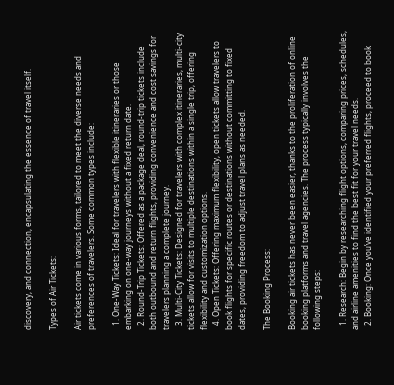discovery, and connection, encapsulating the essence of travel itself.

Types of Air Tickets:

Air tickets come in various forms, tailored to meet the diverse needs and preferences of travelers. Some common types include:

  1. One-Way Tickets: Ideal for travelers with flexible itineraries or those embarking on one-way journeys without a fixed return date.
  2. Round-Trip Tickets: Offered as a package deal, round-trip tickets include both outbound and return flights, providing convenience and cost savings for travelers planning a complete journey.
  3. Multi-City Tickets: Designed for travelers with complex itineraries, multi-city tickets allow for visits to multiple destinations within a single trip, offering flexibility and customization options.
  4. Open Tickets: Offering maximum flexibility, open tickets allow travelers to book flights for specific routes or destinations without committing to fixed dates, providing freedom to adjust travel plans as needed.

The Booking Process:

Booking air tickets has never been easier, thanks to the proliferation of online booking platforms and travel agencies. The process typically involves the following steps:

  1. Research: Begin by researching flight options, comparing prices, schedules, and airline amenities to find the best fit for your travel needs.
  2. Booking: Once you’ve identified your preferred flights, proceed to book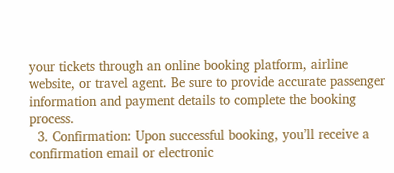your tickets through an online booking platform, airline website, or travel agent. Be sure to provide accurate passenger information and payment details to complete the booking process.
  3. Confirmation: Upon successful booking, you’ll receive a confirmation email or electronic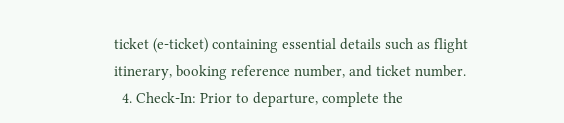ticket (e-ticket) containing essential details such as flight itinerary, booking reference number, and ticket number.
  4. Check-In: Prior to departure, complete the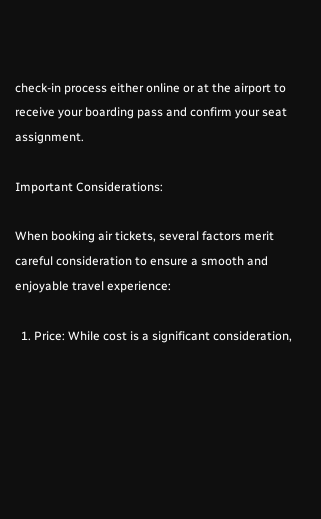check-in process either online or at the airport to receive your boarding pass and confirm your seat assignment.

Important Considerations:

When booking air tickets, several factors merit careful consideration to ensure a smooth and enjoyable travel experience:

  1. Price: While cost is a significant consideration,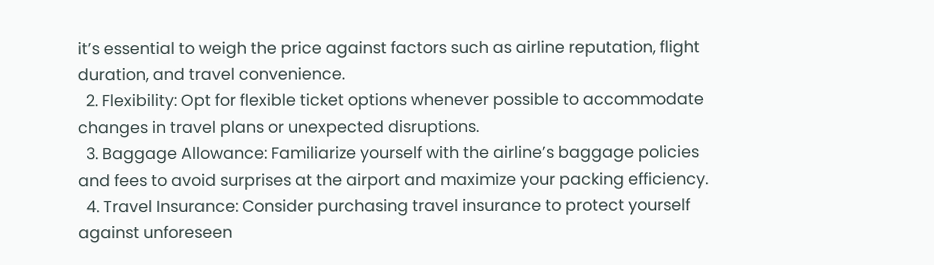it’s essential to weigh the price against factors such as airline reputation, flight duration, and travel convenience.
  2. Flexibility: Opt for flexible ticket options whenever possible to accommodate changes in travel plans or unexpected disruptions.
  3. Baggage Allowance: Familiarize yourself with the airline’s baggage policies and fees to avoid surprises at the airport and maximize your packing efficiency.
  4. Travel Insurance: Consider purchasing travel insurance to protect yourself against unforeseen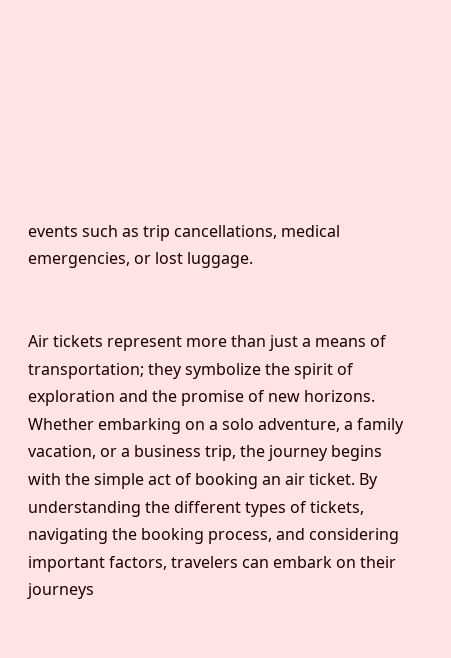events such as trip cancellations, medical emergencies, or lost luggage.


Air tickets represent more than just a means of transportation; they symbolize the spirit of exploration and the promise of new horizons. Whether embarking on a solo adventure, a family vacation, or a business trip, the journey begins with the simple act of booking an air ticket. By understanding the different types of tickets, navigating the booking process, and considering important factors, travelers can embark on their journeys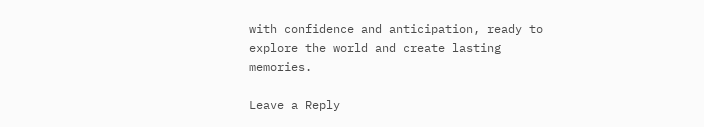with confidence and anticipation, ready to explore the world and create lasting memories.

Leave a Reply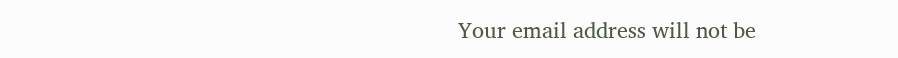Your email address will not be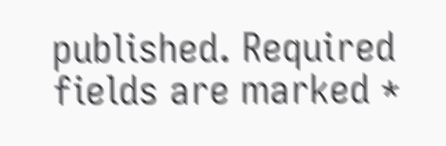published. Required fields are marked *